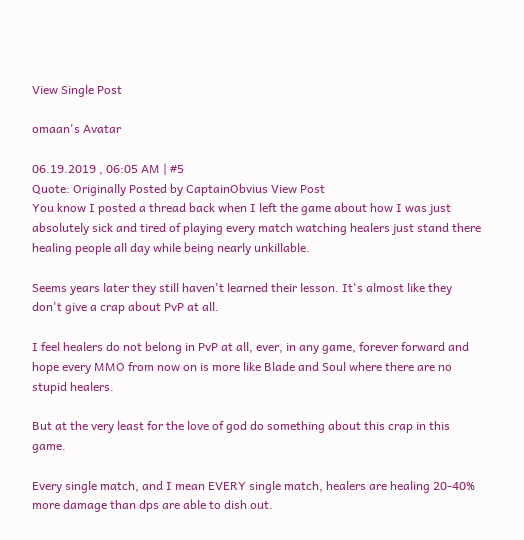View Single Post

omaan's Avatar

06.19.2019 , 06:05 AM | #5
Quote: Originally Posted by CaptainObvius View Post
You know I posted a thread back when I left the game about how I was just absolutely sick and tired of playing every match watching healers just stand there healing people all day while being nearly unkillable.

Seems years later they still haven't learned their lesson. It's almost like they don't give a crap about PvP at all.

I feel healers do not belong in PvP at all, ever, in any game, forever forward and hope every MMO from now on is more like Blade and Soul where there are no stupid healers.

But at the very least for the love of god do something about this crap in this game.

Every single match, and I mean EVERY single match, healers are healing 20-40% more damage than dps are able to dish out.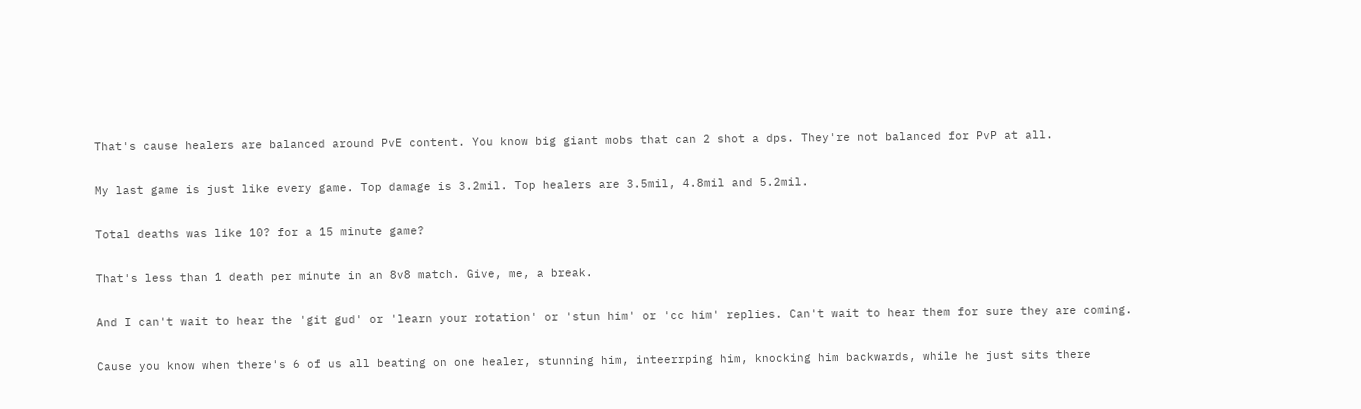That's cause healers are balanced around PvE content. You know big giant mobs that can 2 shot a dps. They're not balanced for PvP at all.

My last game is just like every game. Top damage is 3.2mil. Top healers are 3.5mil, 4.8mil and 5.2mil.

Total deaths was like 10? for a 15 minute game?

That's less than 1 death per minute in an 8v8 match. Give, me, a break.

And I can't wait to hear the 'git gud' or 'learn your rotation' or 'stun him' or 'cc him' replies. Can't wait to hear them for sure they are coming.

Cause you know when there's 6 of us all beating on one healer, stunning him, inteerrping him, knocking him backwards, while he just sits there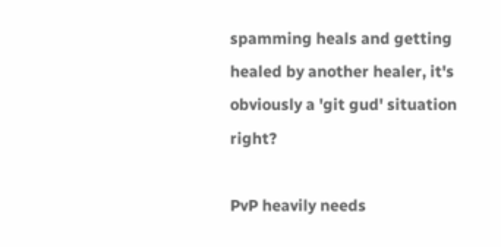spamming heals and getting healed by another healer, it's obviously a 'git gud' situation right?

PvP heavily needs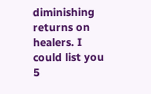diminishing returns on healers. I could list you 5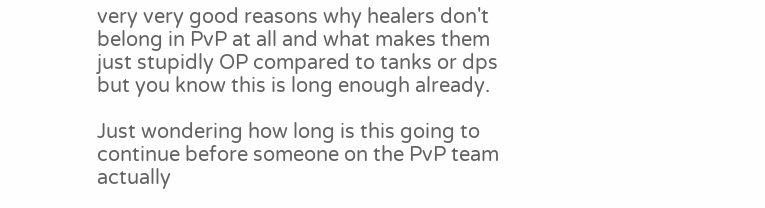very very good reasons why healers don't belong in PvP at all and what makes them just stupidly OP compared to tanks or dps but you know this is long enough already.

Just wondering how long is this going to continue before someone on the PvP team actually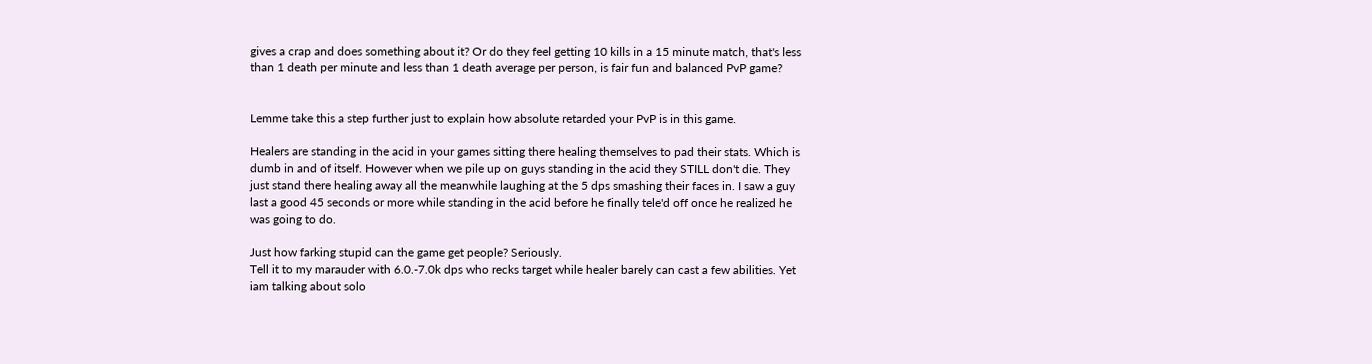gives a crap and does something about it? Or do they feel getting 10 kills in a 15 minute match, that's less than 1 death per minute and less than 1 death average per person, is fair fun and balanced PvP game?


Lemme take this a step further just to explain how absolute retarded your PvP is in this game.

Healers are standing in the acid in your games sitting there healing themselves to pad their stats. Which is dumb in and of itself. However when we pile up on guys standing in the acid they STILL don't die. They just stand there healing away all the meanwhile laughing at the 5 dps smashing their faces in. I saw a guy last a good 45 seconds or more while standing in the acid before he finally tele'd off once he realized he was going to do.

Just how farking stupid can the game get people? Seriously.
Tell it to my marauder with 6.0.-7.0k dps who recks target while healer barely can cast a few abilities. Yet iam talking about solo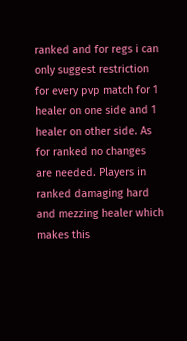ranked and for regs i can only suggest restriction for every pvp match for 1 healer on one side and 1 healer on other side. As for ranked no changes are needed. Players in ranked damaging hard and mezzing healer which makes this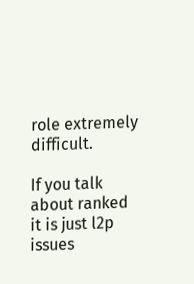role extremely difficult.

If you talk about ranked it is just l2p issues